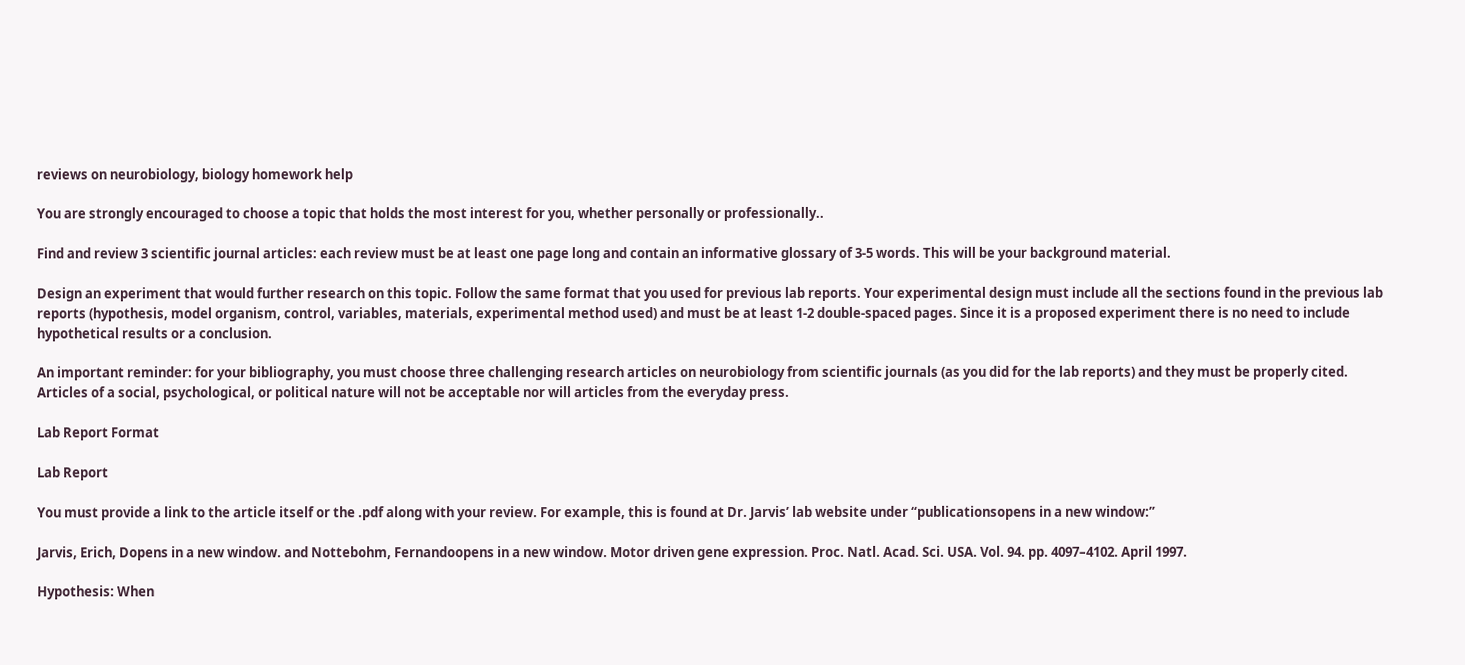reviews on neurobiology, biology homework help

You are strongly encouraged to choose a topic that holds the most interest for you, whether personally or professionally..

Find and review 3 scientific journal articles: each review must be at least one page long and contain an informative glossary of 3-5 words. This will be your background material.

Design an experiment that would further research on this topic. Follow the same format that you used for previous lab reports. Your experimental design must include all the sections found in the previous lab reports (hypothesis, model organism, control, variables, materials, experimental method used) and must be at least 1-2 double-spaced pages. Since it is a proposed experiment there is no need to include hypothetical results or a conclusion.

An important reminder: for your bibliography, you must choose three challenging research articles on neurobiology from scientific journals (as you did for the lab reports) and they must be properly cited. Articles of a social, psychological, or political nature will not be acceptable nor will articles from the everyday press.

Lab Report Format

Lab Report

You must provide a link to the article itself or the .pdf along with your review. For example, this is found at Dr. Jarvis’ lab website under “publicationsopens in a new window:”

Jarvis, Erich, Dopens in a new window. and Nottebohm, Fernandoopens in a new window. Motor driven gene expression. Proc. Natl. Acad. Sci. USA. Vol. 94. pp. 4097–4102. April 1997.

Hypothesis: When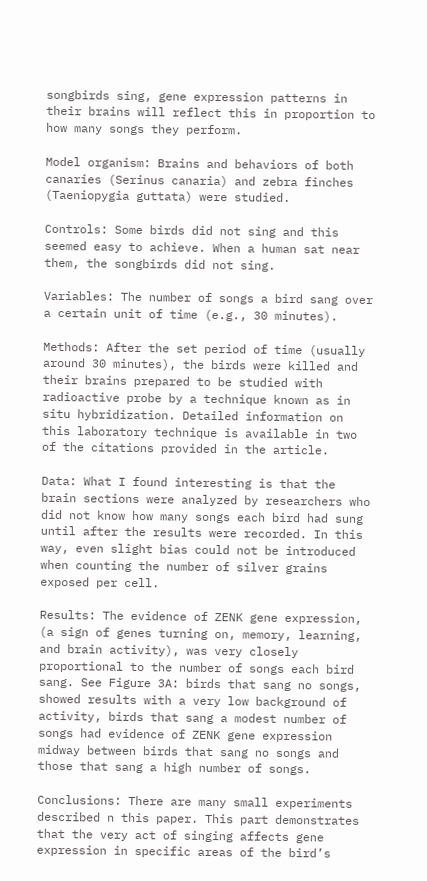songbirds sing, gene expression patterns in their brains will reflect this in proportion to how many songs they perform.

Model organism: Brains and behaviors of both canaries (Serinus canaria) and zebra finches (Taeniopygia guttata) were studied.

Controls: Some birds did not sing and this seemed easy to achieve. When a human sat near them, the songbirds did not sing.

Variables: The number of songs a bird sang over a certain unit of time (e.g., 30 minutes).

Methods: After the set period of time (usually around 30 minutes), the birds were killed and their brains prepared to be studied with radioactive probe by a technique known as in situ hybridization. Detailed information on this laboratory technique is available in two of the citations provided in the article.

Data: What I found interesting is that the brain sections were analyzed by researchers who did not know how many songs each bird had sung until after the results were recorded. In this way, even slight bias could not be introduced when counting the number of silver grains exposed per cell.

Results: The evidence of ZENK gene expression, (a sign of genes turning on, memory, learning, and brain activity), was very closely proportional to the number of songs each bird sang. See Figure 3A: birds that sang no songs, showed results with a very low background of activity, birds that sang a modest number of songs had evidence of ZENK gene expression midway between birds that sang no songs and those that sang a high number of songs.

Conclusions: There are many small experiments described n this paper. This part demonstrates that the very act of singing affects gene expression in specific areas of the bird’s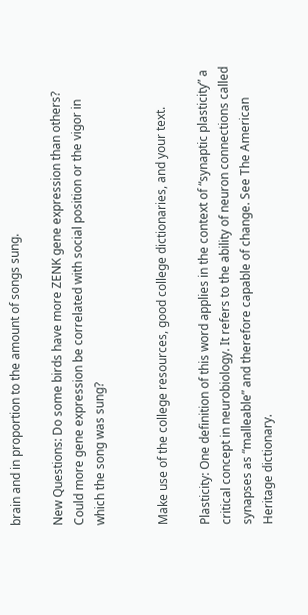brain and in proportion to the amount of songs sung.

New Questions: Do some birds have more ZENK gene expression than others? Could more gene expression be correlated with social position or the vigor in which the song was sung?


Make use of the college resources, good college dictionaries, and your text.

Plasticity: One definition of this word applies in the context of “synaptic plasticity” a critical concept in neurobiology. It refers to the ability of neuron connections called synapses as “malleable” and therefore capable of change. See The American Heritage dictionary.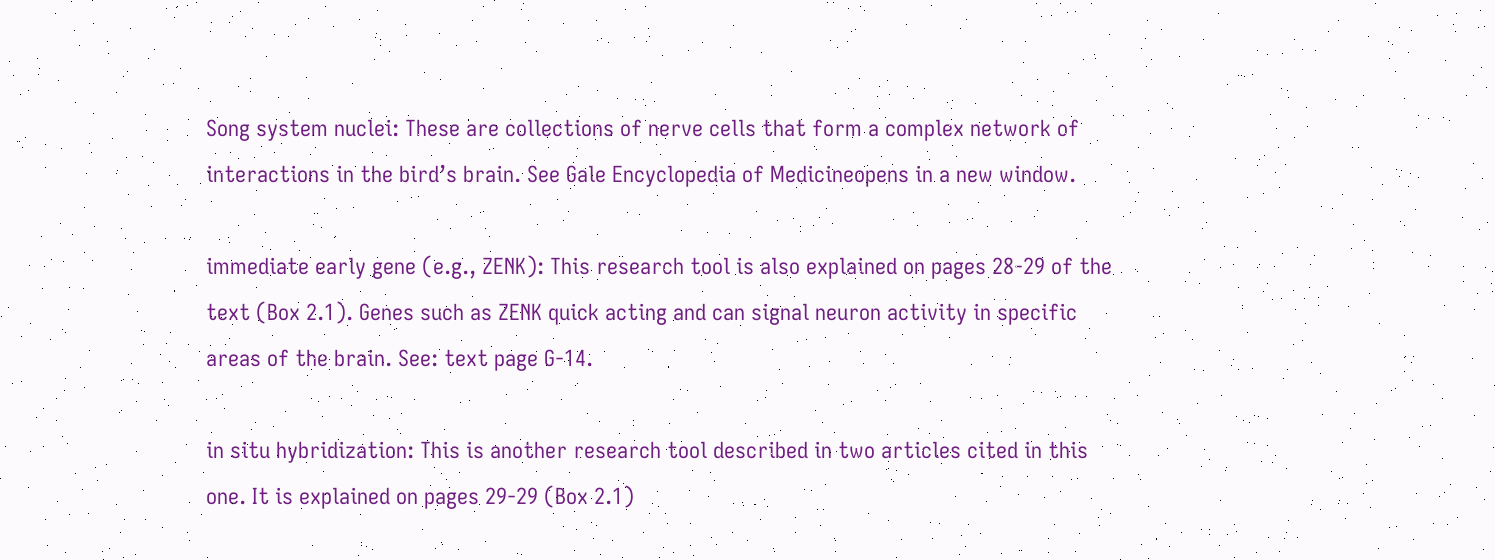Song system nuclei: These are collections of nerve cells that form a complex network of interactions in the bird’s brain. See Gale Encyclopedia of Medicineopens in a new window.

immediate early gene (e.g., ZENK): This research tool is also explained on pages 28-29 of the text (Box 2.1). Genes such as ZENK quick acting and can signal neuron activity in specific areas of the brain. See: text page G-14.

in situ hybridization: This is another research tool described in two articles cited in this one. It is explained on pages 29-29 (Box 2.1)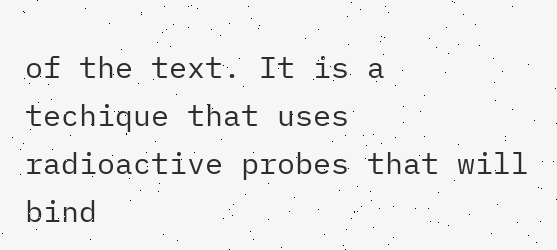of the text. It is a techique that uses radioactive probes that will bind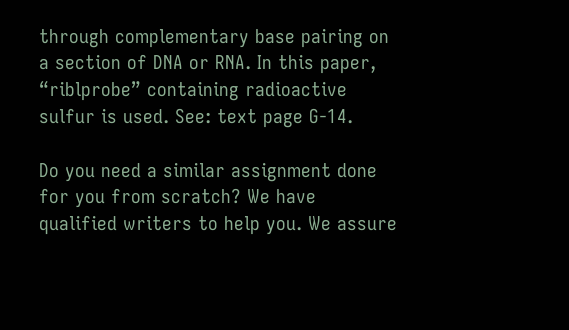through complementary base pairing on a section of DNA or RNA. In this paper, “riblprobe” containing radioactive sulfur is used. See: text page G-14.

Do you need a similar assignment done for you from scratch? We have qualified writers to help you. We assure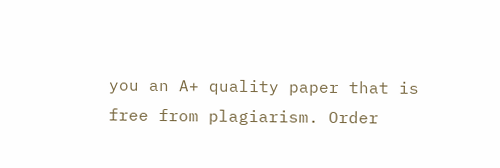you an A+ quality paper that is free from plagiarism. Order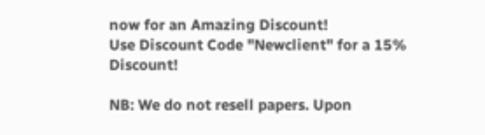now for an Amazing Discount!
Use Discount Code "Newclient" for a 15% Discount!

NB: We do not resell papers. Upon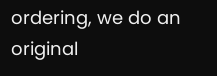ordering, we do an original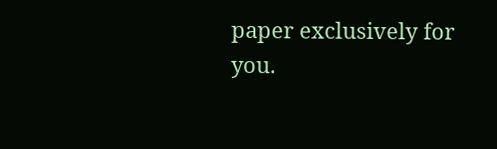paper exclusively for you.